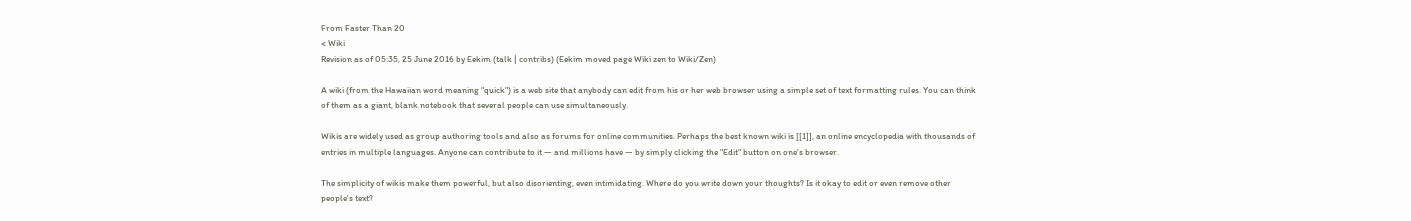From Faster Than 20
< Wiki
Revision as of 05:35, 25 June 2016 by Eekim (talk | contribs) (Eekim moved page Wiki zen to Wiki/Zen)

A wiki (from the Hawaiian word meaning "quick") is a web site that anybody can edit from his or her web browser using a simple set of text formatting rules. You can think of them as a giant, blank notebook that several people can use simultaneously.

Wikis are widely used as group authoring tools and also as forums for online communities. Perhaps the best known wiki is [[1]], an online encyclopedia with thousands of entries in multiple languages. Anyone can contribute to it — and millions have — by simply clicking the "Edit" button on one's browser.

The simplicity of wikis make them powerful, but also disorienting, even intimidating. Where do you write down your thoughts? Is it okay to edit or even remove other people's text?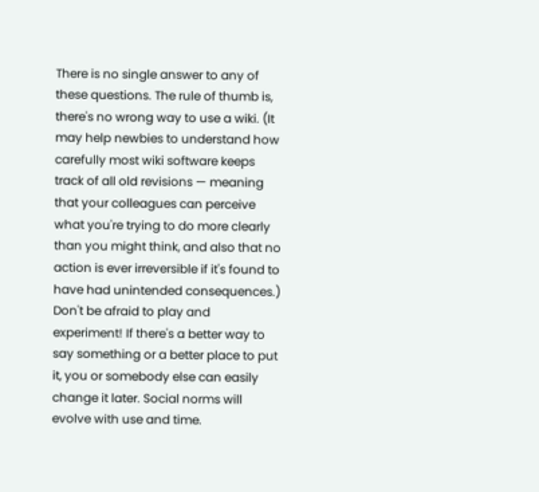There is no single answer to any of these questions. The rule of thumb is, there's no wrong way to use a wiki. (It may help newbies to understand how carefully most wiki software keeps track of all old revisions — meaning that your colleagues can perceive what you're trying to do more clearly than you might think, and also that no action is ever irreversible if it's found to have had unintended consequences.) Don't be afraid to play and experiment! If there's a better way to say something or a better place to put it, you or somebody else can easily change it later. Social norms will evolve with use and time.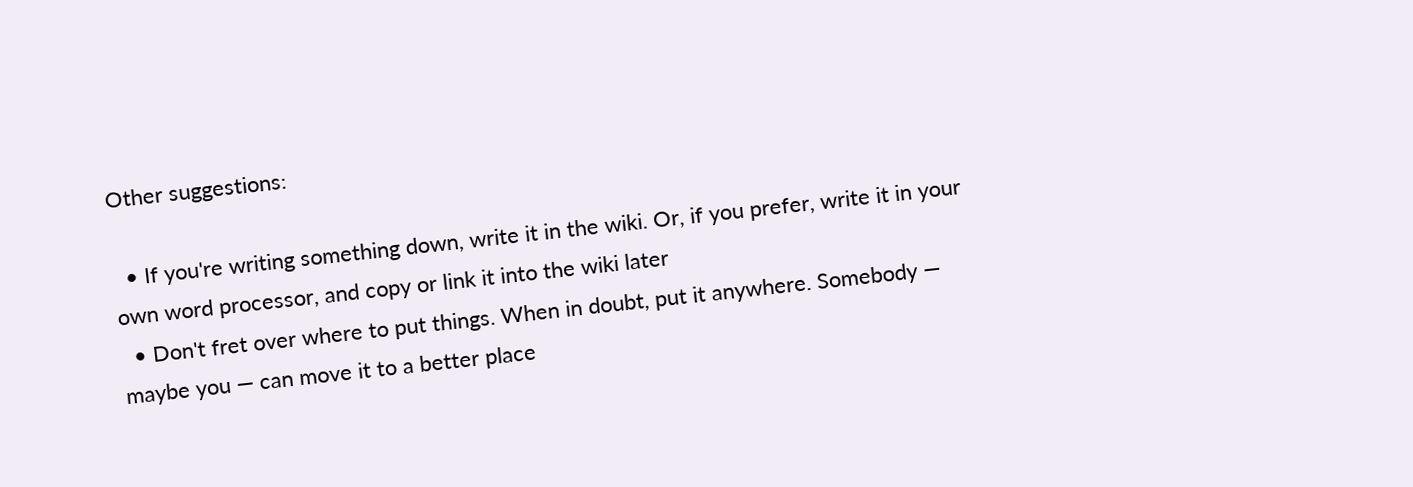Other suggestions:

  • If you're writing something down, write it in the wiki. Or, if you prefer, write it in your own word processor, and copy or link it into the wiki later
  • Don't fret over where to put things. When in doubt, put it anywhere. Somebody — maybe you — can move it to a better place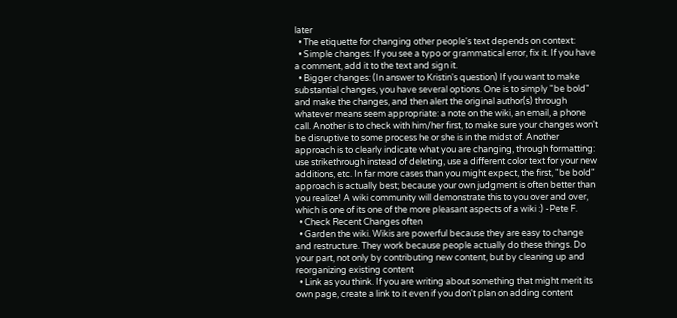later
  • The etiquette for changing other people's text depends on context:
  • Simple changes: If you see a typo or grammatical error, fix it. If you have a comment, add it to the text and sign it.
  • Bigger changes: (In answer to Kristin's question) If you want to make substantial changes, you have several options. One is to simply "be bold" and make the changes, and then alert the original author(s) through whatever means seem appropriate: a note on the wiki, an email, a phone call. Another is to check with him/her first, to make sure your changes won't be disruptive to some process he or she is in the midst of. Another approach is to clearly indicate what you are changing, through formatting: use strikethrough instead of deleting, use a different color text for your new additions, etc. In far more cases than you might expect, the first, "be bold" approach is actually best; because your own judgment is often better than you realize! A wiki community will demonstrate this to you over and over, which is one of its one of the more pleasant aspects of a wiki :) -Pete F.
  • Check Recent Changes often
  • Garden the wiki. Wikis are powerful because they are easy to change and restructure. They work because people actually do these things. Do your part, not only by contributing new content, but by cleaning up and reorganizing existing content
  • Link as you think. If you are writing about something that might merit its own page, create a link to it even if you don't plan on adding content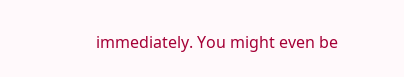immediately. You might even be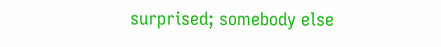surprised; somebody else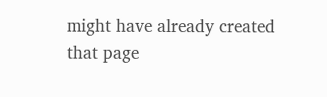might have already created that page